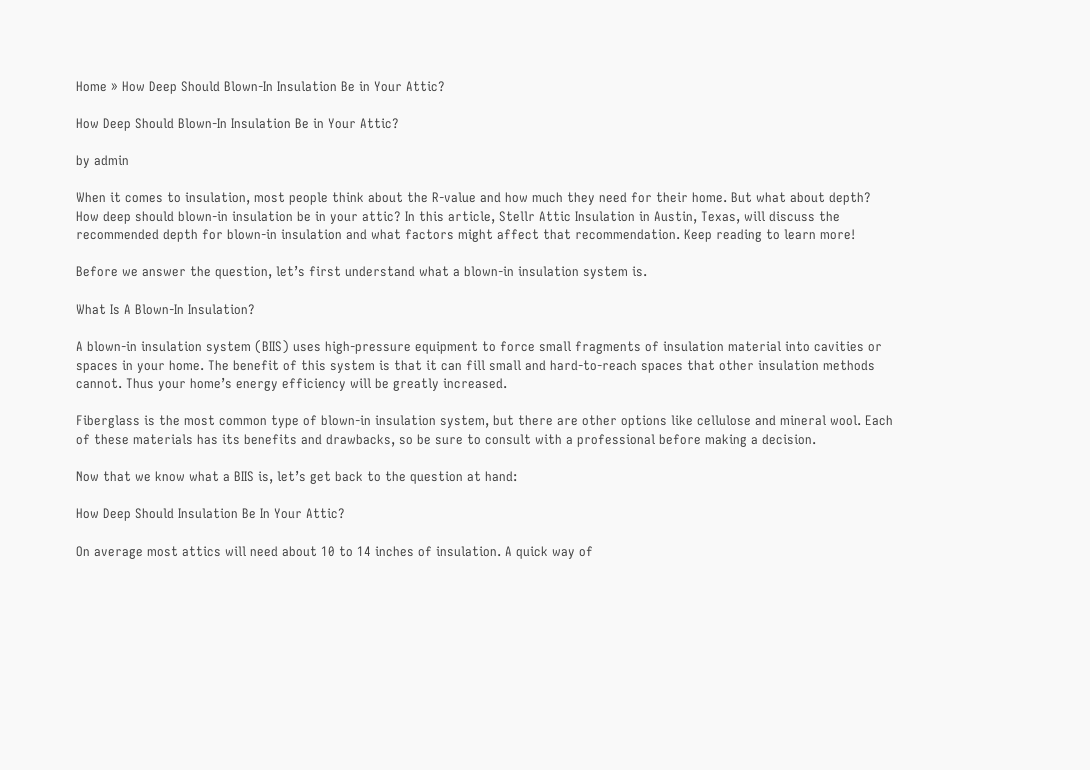Home » How Deep Should Blown-In Insulation Be in Your Attic?

How Deep Should Blown-In Insulation Be in Your Attic?

by admin

When it comes to insulation, most people think about the R-value and how much they need for their home. But what about depth? How deep should blown-in insulation be in your attic? In this article, Stellr Attic Insulation in Austin, Texas, will discuss the recommended depth for blown-in insulation and what factors might affect that recommendation. Keep reading to learn more!

Before we answer the question, let’s first understand what a blown-in insulation system is.

What Is A Blown-In Insulation?

A blown-in insulation system (BIIS) uses high-pressure equipment to force small fragments of insulation material into cavities or spaces in your home. The benefit of this system is that it can fill small and hard-to-reach spaces that other insulation methods cannot. Thus your home’s energy efficiency will be greatly increased.

Fiberglass is the most common type of blown-in insulation system, but there are other options like cellulose and mineral wool. Each of these materials has its benefits and drawbacks, so be sure to consult with a professional before making a decision.

Now that we know what a BIIS is, let’s get back to the question at hand:

How Deep Should Insulation Be In Your Attic?

On average most attics will need about 10 to 14 inches of insulation. A quick way of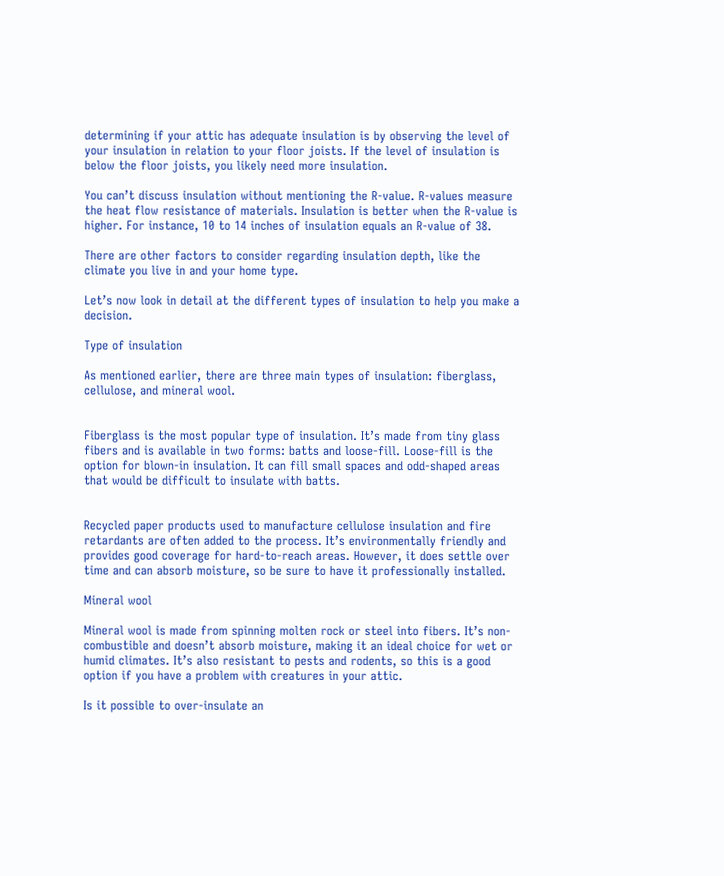determining if your attic has adequate insulation is by observing the level of your insulation in relation to your floor joists. If the level of insulation is below the floor joists, you likely need more insulation.

You can’t discuss insulation without mentioning the R-value. R-values measure the heat flow resistance of materials. Insulation is better when the R-value is higher. For instance, 10 to 14 inches of insulation equals an R-value of 38.

There are other factors to consider regarding insulation depth, like the climate you live in and your home type.

Let’s now look in detail at the different types of insulation to help you make a decision.

Type of insulation

As mentioned earlier, there are three main types of insulation: fiberglass, cellulose, and mineral wool.


Fiberglass is the most popular type of insulation. It’s made from tiny glass fibers and is available in two forms: batts and loose-fill. Loose-fill is the option for blown-in insulation. It can fill small spaces and odd-shaped areas that would be difficult to insulate with batts.


Recycled paper products used to manufacture cellulose insulation and fire retardants are often added to the process. It’s environmentally friendly and provides good coverage for hard-to-reach areas. However, it does settle over time and can absorb moisture, so be sure to have it professionally installed.

Mineral wool

Mineral wool is made from spinning molten rock or steel into fibers. It’s non-combustible and doesn’t absorb moisture, making it an ideal choice for wet or humid climates. It’s also resistant to pests and rodents, so this is a good option if you have a problem with creatures in your attic.

Is it possible to over-insulate an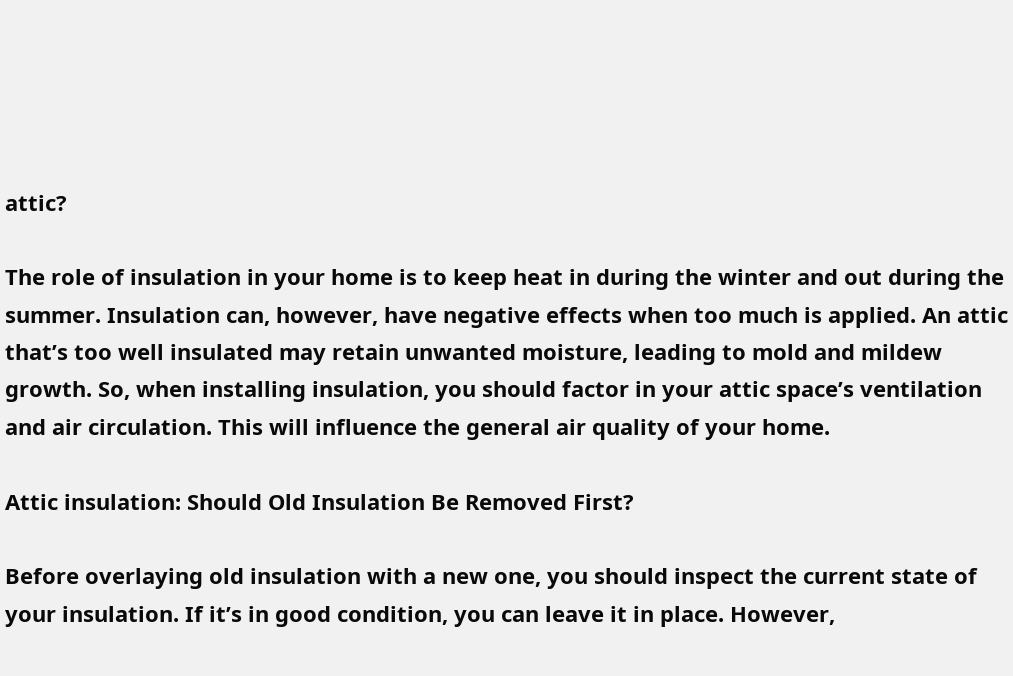attic?

The role of insulation in your home is to keep heat in during the winter and out during the summer. Insulation can, however, have negative effects when too much is applied. An attic that’s too well insulated may retain unwanted moisture, leading to mold and mildew growth. So, when installing insulation, you should factor in your attic space’s ventilation and air circulation. This will influence the general air quality of your home.

Attic insulation: Should Old Insulation Be Removed First?

Before overlaying old insulation with a new one, you should inspect the current state of your insulation. If it’s in good condition, you can leave it in place. However,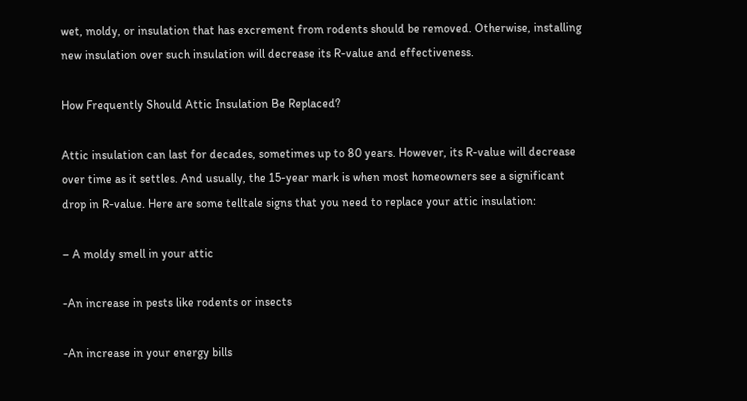wet, moldy, or insulation that has excrement from rodents should be removed. Otherwise, installing new insulation over such insulation will decrease its R-value and effectiveness.

How Frequently Should Attic Insulation Be Replaced?

Attic insulation can last for decades, sometimes up to 80 years. However, its R-value will decrease over time as it settles. And usually, the 15-year mark is when most homeowners see a significant drop in R-value. Here are some telltale signs that you need to replace your attic insulation:

– A moldy smell in your attic

-An increase in pests like rodents or insects

-An increase in your energy bills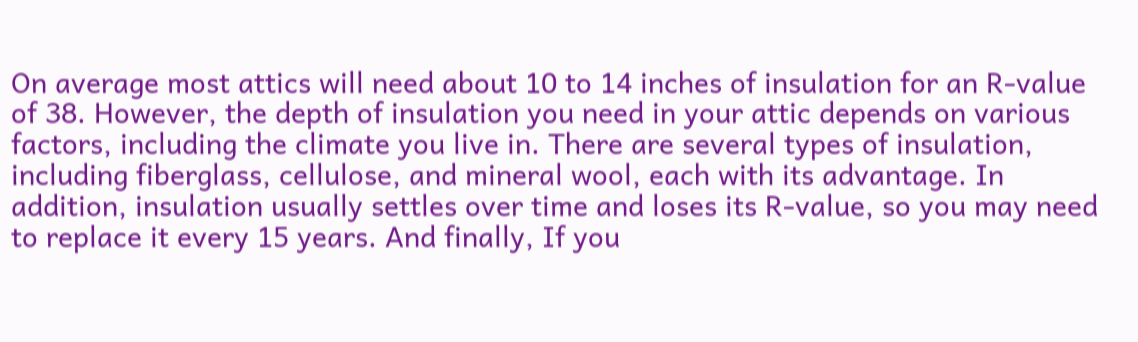On average most attics will need about 10 to 14 inches of insulation for an R-value of 38. However, the depth of insulation you need in your attic depends on various factors, including the climate you live in. There are several types of insulation, including fiberglass, cellulose, and mineral wool, each with its advantage. In addition, insulation usually settles over time and loses its R-value, so you may need to replace it every 15 years. And finally, If you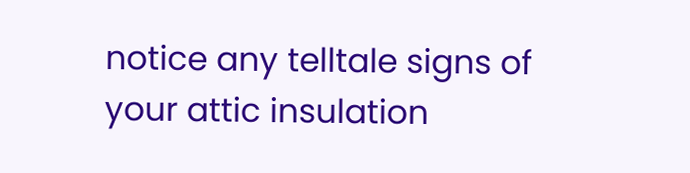notice any telltale signs of your attic insulation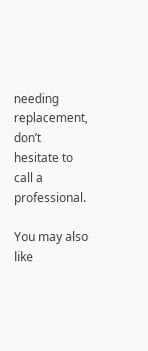needing replacement, don’t hesitate to call a professional.

You may also like